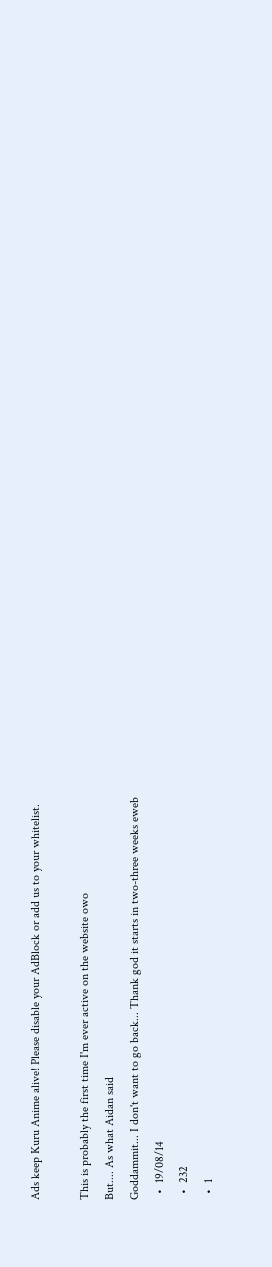Ads keep Kuru Anime alive! Please disable your AdBlock or add us to your whitelist.

This is probably the first time I'm ever active on the website owo
But.... As what Aidan said
Goddammit... I don't want to go back... Thank god it starts in two-three weeks eweb
  •  19/08/14
  •  232
  •  1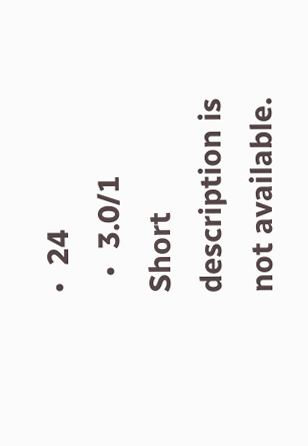•  24
  •  3.0/1
Short description is not available.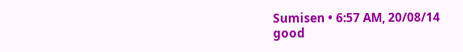Sumisen • 6:57 AM, 20/08/14
good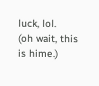luck, lol.
(oh wait, this is hime.)